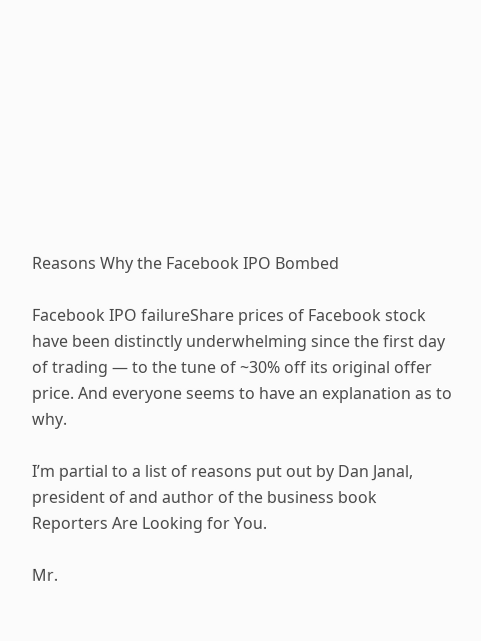Reasons Why the Facebook IPO Bombed

Facebook IPO failureShare prices of Facebook stock have been distinctly underwhelming since the first day of trading — to the tune of ~30% off its original offer price. And everyone seems to have an explanation as to why.

I’m partial to a list of reasons put out by Dan Janal, president of and author of the business book Reporters Are Looking for You.

Mr.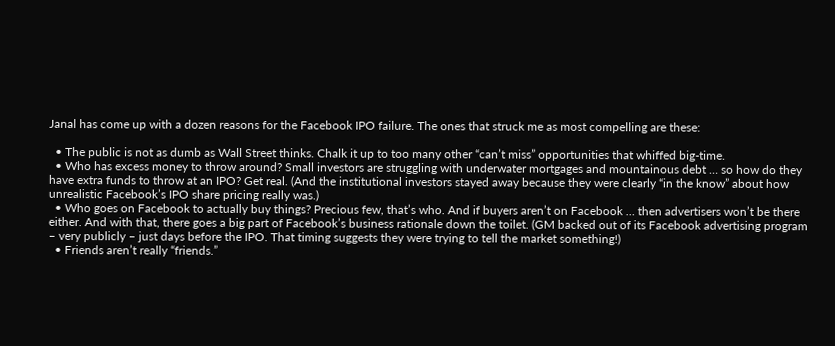Janal has come up with a dozen reasons for the Facebook IPO failure. The ones that struck me as most compelling are these:

  • The public is not as dumb as Wall Street thinks. Chalk it up to too many other “can’t miss” opportunities that whiffed big-time.
  • Who has excess money to throw around? Small investors are struggling with underwater mortgages and mountainous debt … so how do they have extra funds to throw at an IPO? Get real. (And the institutional investors stayed away because they were clearly “in the know” about how unrealistic Facebook’s IPO share pricing really was.)
  • Who goes on Facebook to actually buy things? Precious few, that’s who. And if buyers aren’t on Facebook … then advertisers won’t be there either. And with that, there goes a big part of Facebook’s business rationale down the toilet. (GM backed out of its Facebook advertising program – very publicly – just days before the IPO. That timing suggests they were trying to tell the market something!)
  • Friends aren’t really “friends.”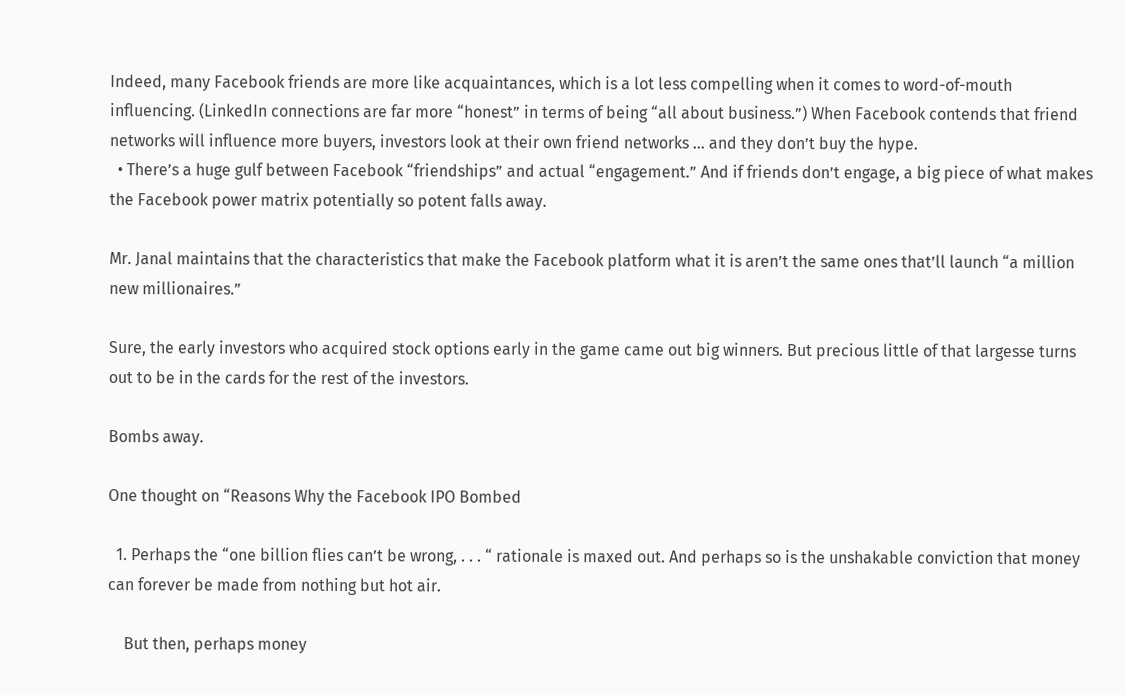Indeed, many Facebook friends are more like acquaintances, which is a lot less compelling when it comes to word-of-mouth influencing. (LinkedIn connections are far more “honest” in terms of being “all about business.”) When Facebook contends that friend networks will influence more buyers, investors look at their own friend networks … and they don’t buy the hype.
  • There’s a huge gulf between Facebook “friendships” and actual “engagement.” And if friends don’t engage, a big piece of what makes the Facebook power matrix potentially so potent falls away.

Mr. Janal maintains that the characteristics that make the Facebook platform what it is aren’t the same ones that’ll launch “a million new millionaires.”

Sure, the early investors who acquired stock options early in the game came out big winners. But precious little of that largesse turns out to be in the cards for the rest of the investors.

Bombs away.

One thought on “Reasons Why the Facebook IPO Bombed

  1. Perhaps the “one billion flies can’t be wrong, . . . “ rationale is maxed out. And perhaps so is the unshakable conviction that money can forever be made from nothing but hot air.

    But then, perhaps money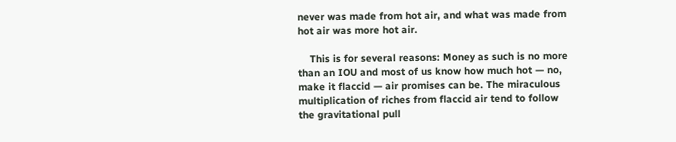never was made from hot air, and what was made from hot air was more hot air.

    This is for several reasons: Money as such is no more than an IOU and most of us know how much hot — no, make it flaccid — air promises can be. The miraculous multiplication of riches from flaccid air tend to follow the gravitational pull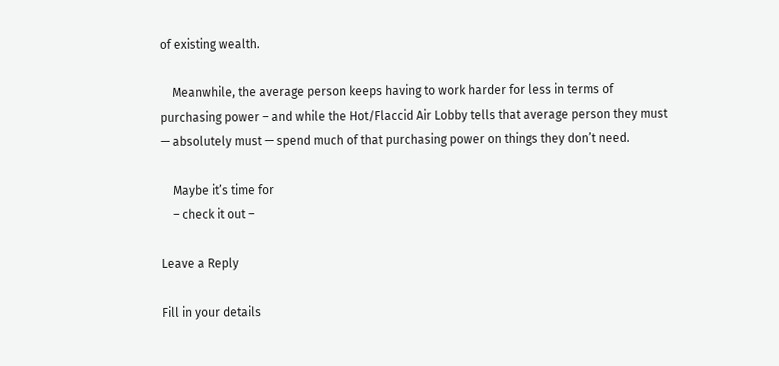of existing wealth.

    Meanwhile, the average person keeps having to work harder for less in terms of purchasing power – and while the Hot/Flaccid Air Lobby tells that average person they must — absolutely must — spend much of that purchasing power on things they don’t need.

    Maybe it’s time for
    – check it out –

Leave a Reply

Fill in your details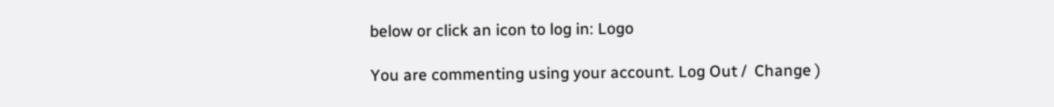below or click an icon to log in: Logo

You are commenting using your account. Log Out /  Change )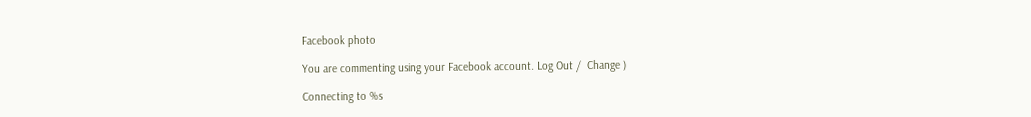Facebook photo

You are commenting using your Facebook account. Log Out /  Change )

Connecting to %s